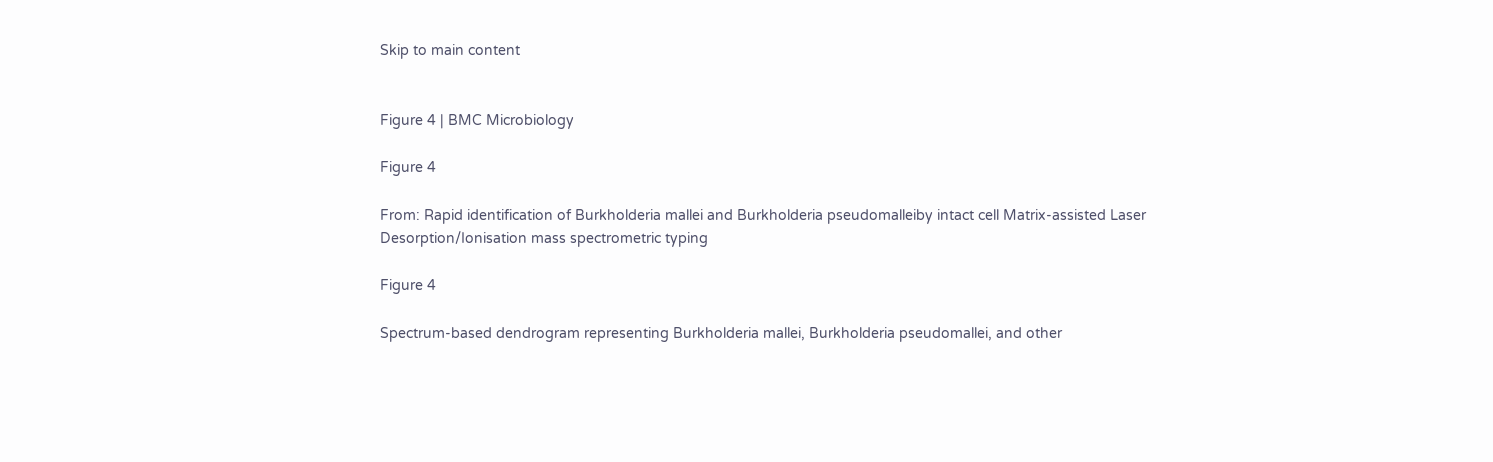Skip to main content


Figure 4 | BMC Microbiology

Figure 4

From: Rapid identification of Burkholderia mallei and Burkholderia pseudomalleiby intact cell Matrix-assisted Laser Desorption/Ionisation mass spectrometric typing

Figure 4

Spectrum-based dendrogram representing Burkholderia mallei, Burkholderia pseudomallei, and other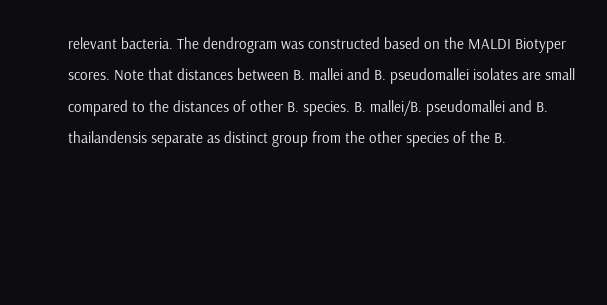relevant bacteria. The dendrogram was constructed based on the MALDI Biotyper scores. Note that distances between B. mallei and B. pseudomallei isolates are small compared to the distances of other B. species. B. mallei/B. pseudomallei and B. thailandensis separate as distinct group from the other species of the B.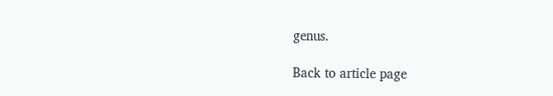genus.

Back to article page